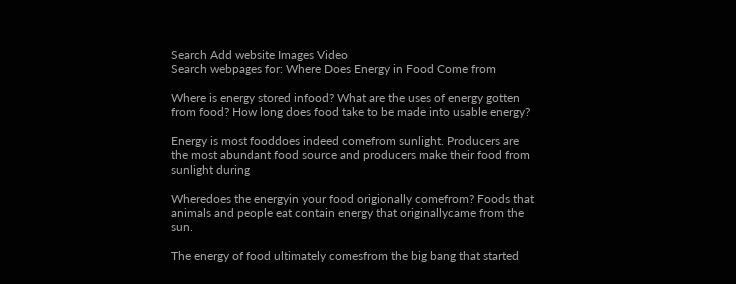Search Add website Images Video
Search webpages for: Where Does Energy in Food Come from

Where is energy stored infood? What are the uses of energy gotten from food? How long does food take to be made into usable energy?

Energy is most fooddoes indeed comefrom sunlight. Producers are the most abundant food source and producers make their food from sunlight during

Wheredoes the energyin your food origionally comefrom? Foods that animals and people eat contain energy that originallycame from the sun.

The energy of food ultimately comesfrom the big bang that started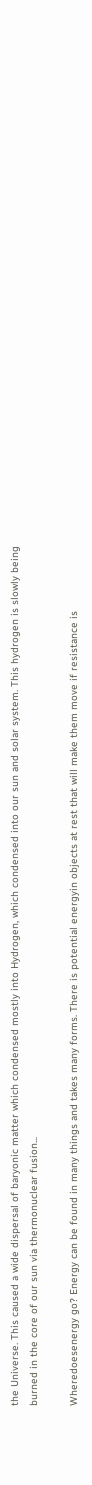the Universe. This caused a wide dispersal of baryonic matter which condensed mostly into Hydrogen, which condensed into our sun and solar system. This hydrogen is slowly being burned in the core of our sun via thermonuclear fusion...

Wheredoesenergy go? Energy can be found in many things and takes many forms. There is potential energyin objects at rest that will make them move if resistance is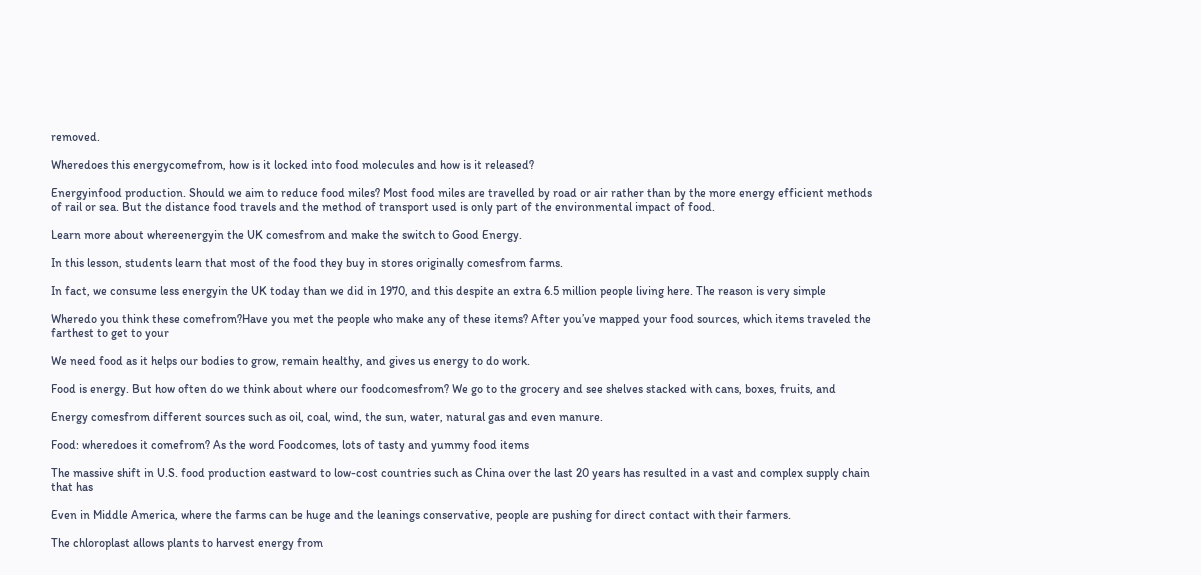removed.

Wheredoes this energycomefrom, how is it locked into food molecules and how is it released?

Energyinfood production. Should we aim to reduce food miles? Most food miles are travelled by road or air rather than by the more energy efficient methods of rail or sea. But the distance food travels and the method of transport used is only part of the environmental impact of food.

Learn more about whereenergyin the UK comesfrom and make the switch to Good Energy.

In this lesson, students learn that most of the food they buy in stores originally comesfrom farms.

In fact, we consume less energyin the UK today than we did in 1970, and this despite an extra 6.5 million people living here. The reason is very simple

Wheredo you think these comefrom?Have you met the people who make any of these items? After you’ve mapped your food sources, which items traveled the farthest to get to your

We need food as it helps our bodies to grow, remain healthy, and gives us energy to do work.

Food is energy. But how often do we think about where our foodcomesfrom? We go to the grocery and see shelves stacked with cans, boxes, fruits, and

Energy comesfrom different sources such as oil, coal, wind, the sun, water, natural gas and even manure.

Food: wheredoes it comefrom? As the word Foodcomes, lots of tasty and yummy food items

The massive shift in U.S. food production eastward to low-cost countries such as China over the last 20 years has resulted in a vast and complex supply chain that has

Even in Middle America, where the farms can be huge and the leanings conservative, people are pushing for direct contact with their farmers.

The chloroplast allows plants to harvest energy from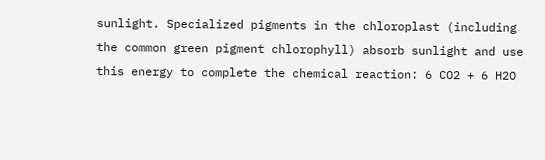sunlight. Specialized pigments in the chloroplast (including the common green pigment chlorophyll) absorb sunlight and use this energy to complete the chemical reaction: 6 CO2 + 6 H2O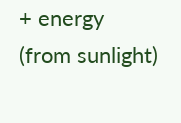+ energy (from sunlight)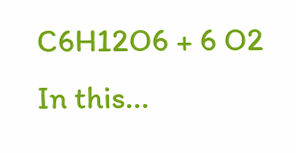C6H12O6 + 6 O2 In this...